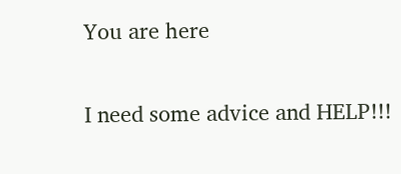You are here

I need some advice and HELP!!!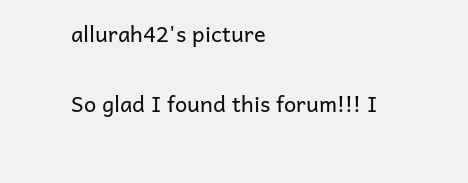allurah42's picture

So glad I found this forum!!! I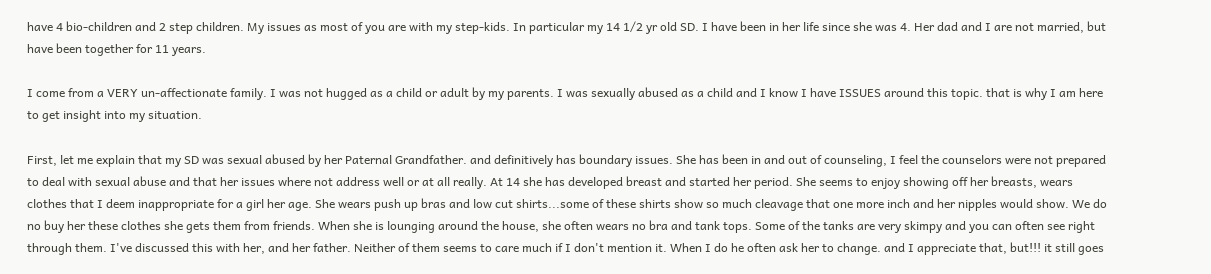have 4 bio-children and 2 step children. My issues as most of you are with my step-kids. In particular my 14 1/2 yr old SD. I have been in her life since she was 4. Her dad and I are not married, but have been together for 11 years.

I come from a VERY un-affectionate family. I was not hugged as a child or adult by my parents. I was sexually abused as a child and I know I have ISSUES around this topic. that is why I am here to get insight into my situation.

First, let me explain that my SD was sexual abused by her Paternal Grandfather. and definitively has boundary issues. She has been in and out of counseling, I feel the counselors were not prepared to deal with sexual abuse and that her issues where not address well or at all really. At 14 she has developed breast and started her period. She seems to enjoy showing off her breasts, wears clothes that I deem inappropriate for a girl her age. She wears push up bras and low cut shirts...some of these shirts show so much cleavage that one more inch and her nipples would show. We do no buy her these clothes she gets them from friends. When she is lounging around the house, she often wears no bra and tank tops. Some of the tanks are very skimpy and you can often see right through them. I've discussed this with her, and her father. Neither of them seems to care much if I don't mention it. When I do he often ask her to change. and I appreciate that, but!!! it still goes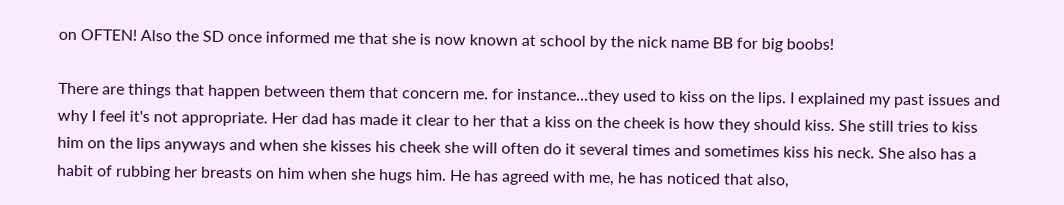on OFTEN! Also the SD once informed me that she is now known at school by the nick name BB for big boobs!

There are things that happen between them that concern me. for instance...they used to kiss on the lips. I explained my past issues and why I feel it's not appropriate. Her dad has made it clear to her that a kiss on the cheek is how they should kiss. She still tries to kiss him on the lips anyways and when she kisses his cheek she will often do it several times and sometimes kiss his neck. She also has a habit of rubbing her breasts on him when she hugs him. He has agreed with me, he has noticed that also,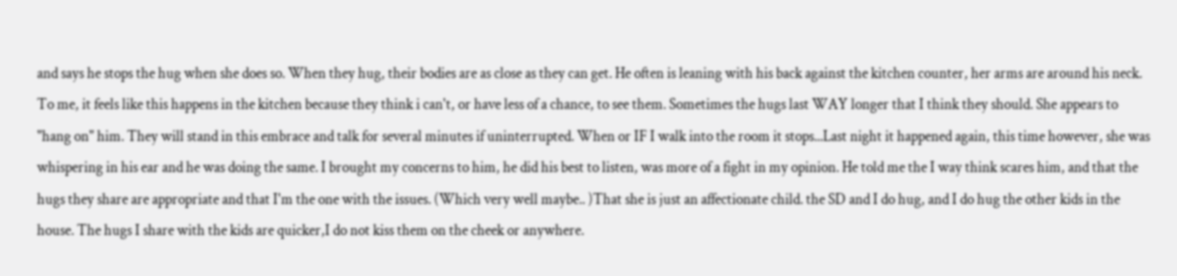and says he stops the hug when she does so. When they hug, their bodies are as close as they can get. He often is leaning with his back against the kitchen counter, her arms are around his neck. To me, it feels like this happens in the kitchen because they think i can't, or have less of a chance, to see them. Sometimes the hugs last WAY longer that I think they should. She appears to "hang on" him. They will stand in this embrace and talk for several minutes if uninterrupted. When or IF I walk into the room it stops...Last night it happened again, this time however, she was whispering in his ear and he was doing the same. I brought my concerns to him, he did his best to listen, was more of a fight in my opinion. He told me the I way think scares him, and that the hugs they share are appropriate and that I'm the one with the issues. (Which very well maybe.. )That she is just an affectionate child. the SD and I do hug, and I do hug the other kids in the house. The hugs I share with the kids are quicker,I do not kiss them on the cheek or anywhere.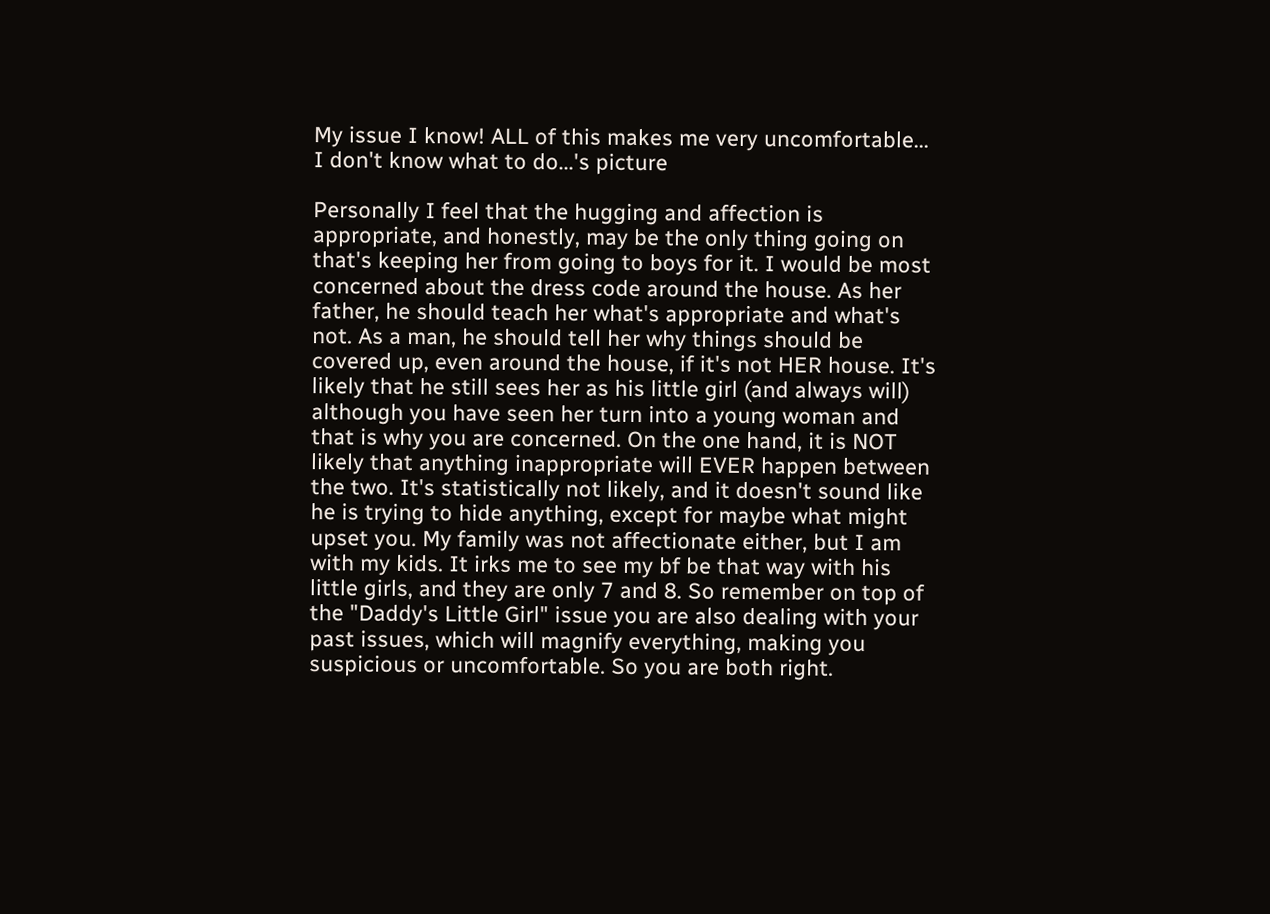My issue I know! ALL of this makes me very uncomfortable... I don't know what to do...'s picture

Personally I feel that the hugging and affection is appropriate, and honestly, may be the only thing going on that's keeping her from going to boys for it. I would be most concerned about the dress code around the house. As her father, he should teach her what's appropriate and what's not. As a man, he should tell her why things should be covered up, even around the house, if it's not HER house. It's likely that he still sees her as his little girl (and always will) although you have seen her turn into a young woman and that is why you are concerned. On the one hand, it is NOT likely that anything inappropriate will EVER happen between the two. It's statistically not likely, and it doesn't sound like he is trying to hide anything, except for maybe what might upset you. My family was not affectionate either, but I am with my kids. It irks me to see my bf be that way with his little girls, and they are only 7 and 8. So remember on top of the "Daddy's Little Girl" issue you are also dealing with your past issues, which will magnify everything, making you suspicious or uncomfortable. So you are both right.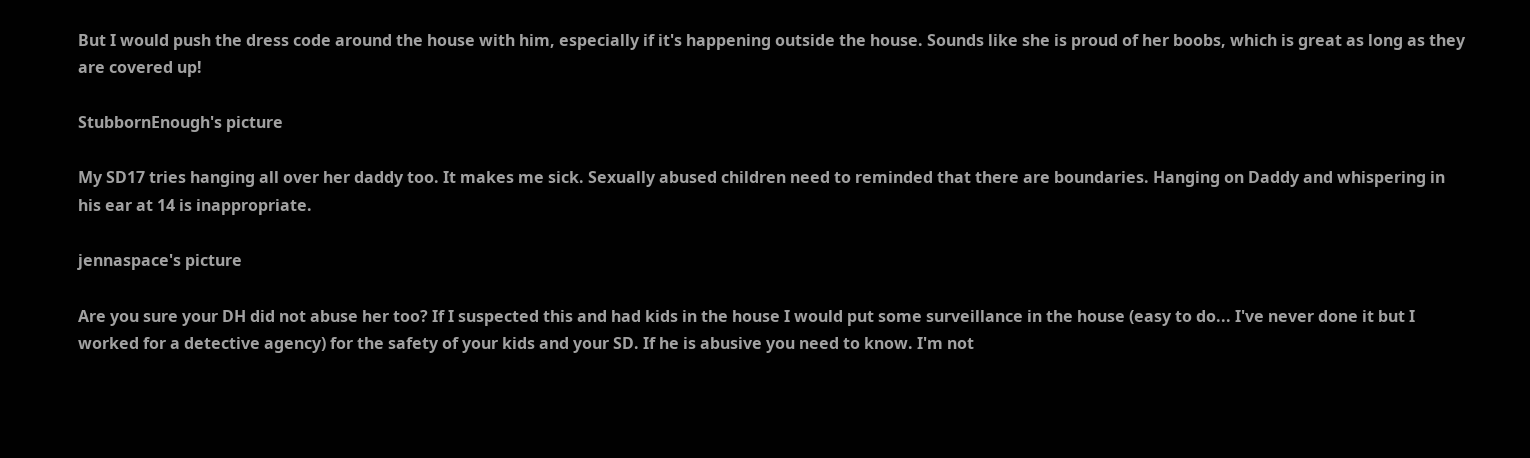But I would push the dress code around the house with him, especially if it's happening outside the house. Sounds like she is proud of her boobs, which is great as long as they are covered up!

StubbornEnough's picture

My SD17 tries hanging all over her daddy too. It makes me sick. Sexually abused children need to reminded that there are boundaries. Hanging on Daddy and whispering in his ear at 14 is inappropriate.

jennaspace's picture

Are you sure your DH did not abuse her too? If I suspected this and had kids in the house I would put some surveillance in the house (easy to do... I've never done it but I worked for a detective agency) for the safety of your kids and your SD. If he is abusive you need to know. I'm not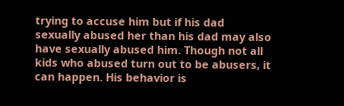trying to accuse him but if his dad sexually abused her than his dad may also have sexually abused him. Though not all kids who abused turn out to be abusers, it can happen. His behavior is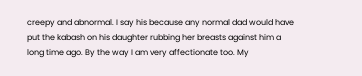creepy and abnormal. I say his because any normal dad would have put the kabash on his daughter rubbing her breasts against him a long time ago. By the way I am very affectionate too. My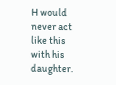H would never act like this with his daughter.